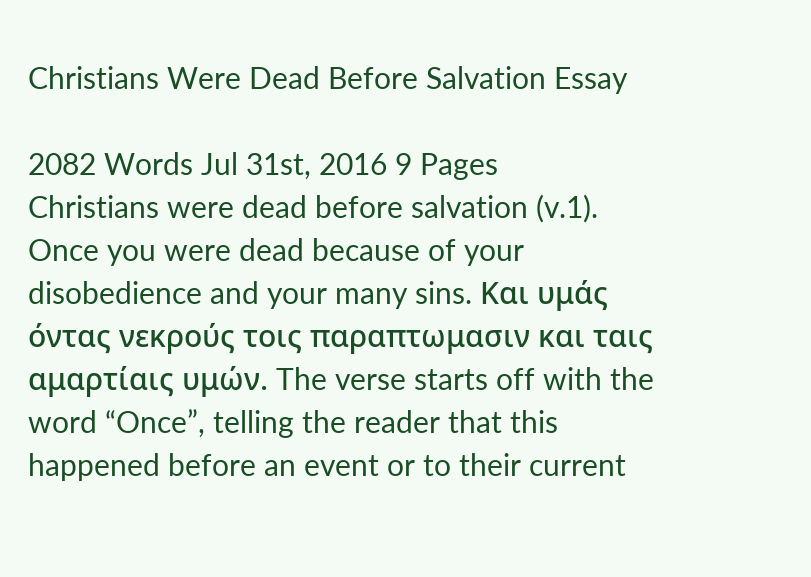Christians Were Dead Before Salvation Essay

2082 Words Jul 31st, 2016 9 Pages
Christians were dead before salvation (v.1). Once you were dead because of your disobedience and your many sins. Και υμάς όντας νεκρούς τοις παραπτωμασιν και ταις αμαρτίαις υμών. The verse starts off with the word “Once”, telling the reader that this happened before an event or to their current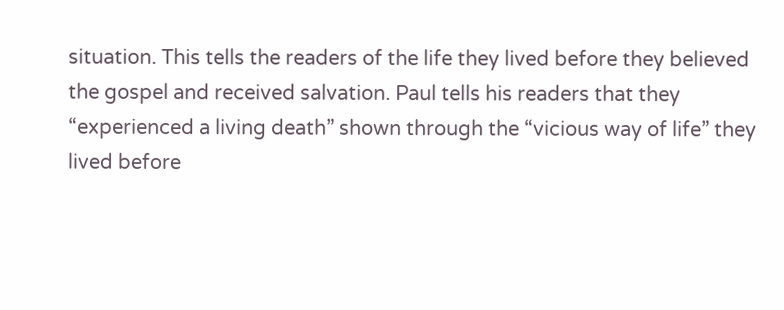situation. This tells the readers of the life they lived before they believed the gospel and received salvation. Paul tells his readers that they “experienced a living death” shown through the “vicious way of life” they lived before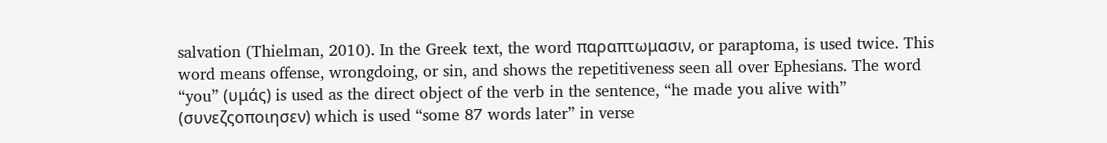salvation (Thielman, 2010). In the Greek text, the word παραπτωμασιν, or paraptoma, is used twice. This word means offense, wrongdoing, or sin, and shows the repetitiveness seen all over Ephesians. The word “you” (υμάς) is used as the direct object of the verb in the sentence, “he made you alive with” (συνεζςοποιησεν) which is used “some 87 words later” in verse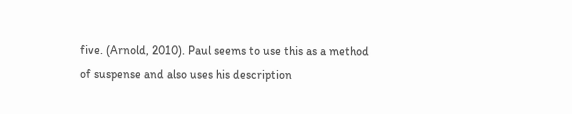five. (Arnold, 2010). Paul seems to use this as a method of suspense and also uses his description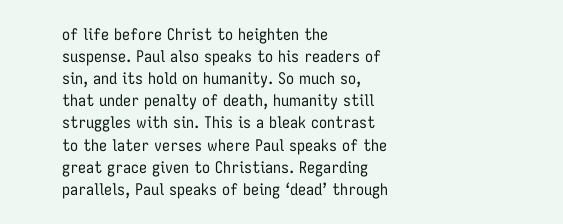of life before Christ to heighten the suspense. Paul also speaks to his readers of sin, and its hold on humanity. So much so, that under penalty of death, humanity still struggles with sin. This is a bleak contrast to the later verses where Paul speaks of the great grace given to Christians. Regarding parallels, Paul speaks of being ‘dead’ through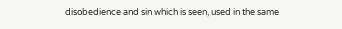disobedience and sin which is seen, used in the same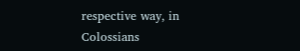respective way, in Colossians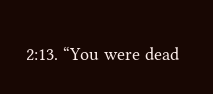2:13. “You were dead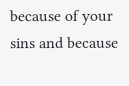because of your sins and because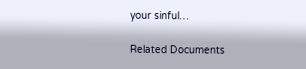your sinful…

Related Documents